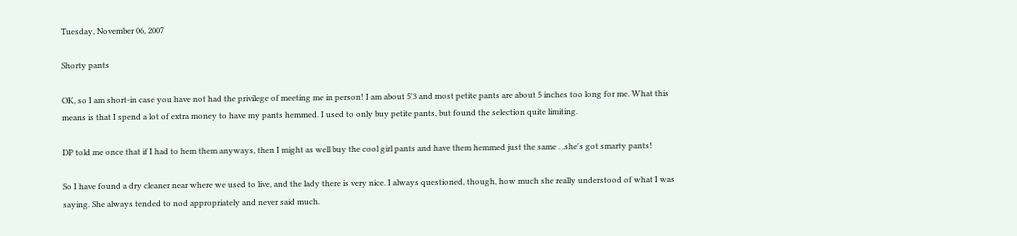Tuesday, November 06, 2007

Shorty pants

OK, so I am short-in case you have not had the privilege of meeting me in person! I am about 5'3 and most petite pants are about 5 inches too long for me. What this means is that I spend a lot of extra money to have my pants hemmed. I used to only buy petite pants, but found the selection quite limiting.

DP told me once that if I had to hem them anyways, then I might as well buy the cool girl pants and have them hemmed just the same . .she's got smarty pants!

So I have found a dry cleaner near where we used to live, and the lady there is very nice. I always questioned, though, how much she really understood of what I was saying. She always tended to nod appropriately and never said much.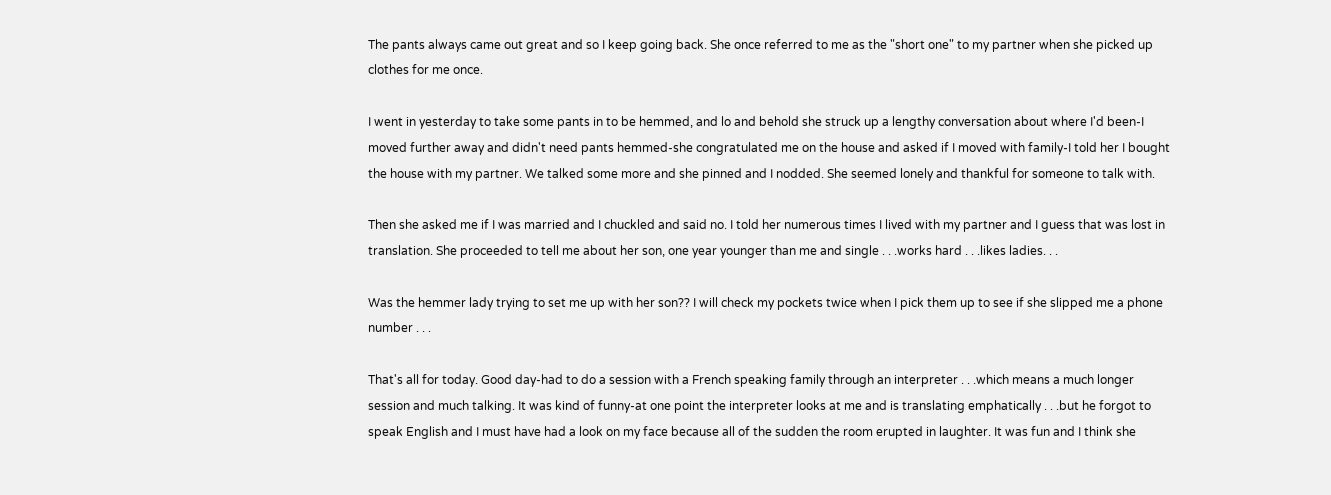The pants always came out great and so I keep going back. She once referred to me as the "short one" to my partner when she picked up clothes for me once.

I went in yesterday to take some pants in to be hemmed, and lo and behold she struck up a lengthy conversation about where I'd been-I moved further away and didn't need pants hemmed-she congratulated me on the house and asked if I moved with family-I told her I bought the house with my partner. We talked some more and she pinned and I nodded. She seemed lonely and thankful for someone to talk with.

Then she asked me if I was married and I chuckled and said no. I told her numerous times I lived with my partner and I guess that was lost in translation. She proceeded to tell me about her son, one year younger than me and single . . .works hard . . .likes ladies. . .

Was the hemmer lady trying to set me up with her son?? I will check my pockets twice when I pick them up to see if she slipped me a phone number . . .

That's all for today. Good day-had to do a session with a French speaking family through an interpreter . . .which means a much longer session and much talking. It was kind of funny-at one point the interpreter looks at me and is translating emphatically . . .but he forgot to speak English and I must have had a look on my face because all of the sudden the room erupted in laughter. It was fun and I think she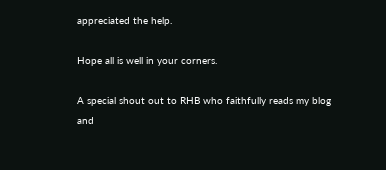appreciated the help.

Hope all is well in your corners.

A special shout out to RHB who faithfully reads my blog and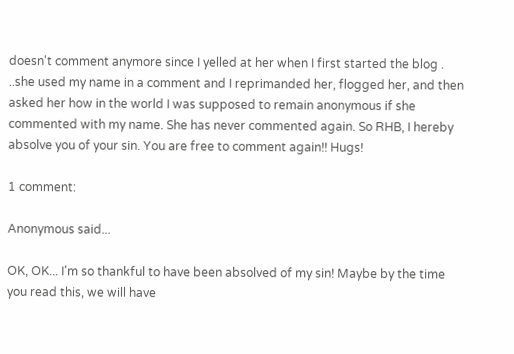doesn't comment anymore since I yelled at her when I first started the blog . ..she used my name in a comment and I reprimanded her, flogged her, and then asked her how in the world I was supposed to remain anonymous if she commented with my name. She has never commented again. So RHB, I hereby absolve you of your sin. You are free to comment again!! Hugs!

1 comment:

Anonymous said...

OK, OK... I'm so thankful to have been absolved of my sin! Maybe by the time you read this, we will have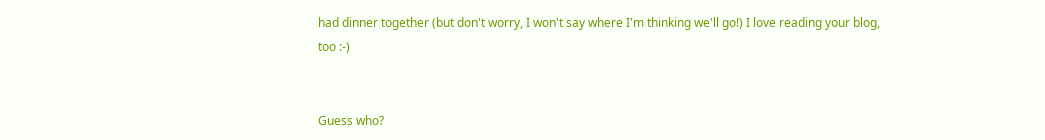had dinner together (but don't worry, I won't say where I'm thinking we'll go!) I love reading your blog, too :-)


Guess who?